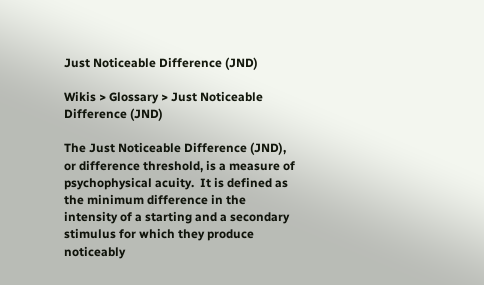Just Noticeable Difference (JND)

Wikis > Glossary > Just Noticeable Difference (JND)

The Just Noticeable Difference (JND), or difference threshold, is a measure of psychophysical acuity.  It is defined as the minimum difference in the intensity of a starting and a secondary stimulus for which they produce noticeably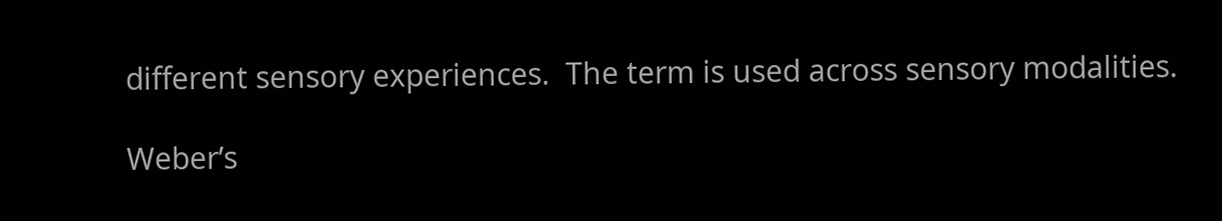different sensory experiences.  The term is used across sensory modalities.

Weber’s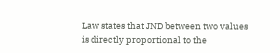Law states that JND between two values is directly proportional to the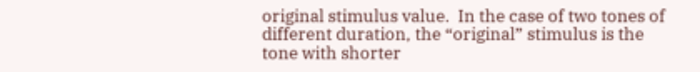original stimulus value.  In the case of two tones of different duration, the “original” stimulus is the tone with shorter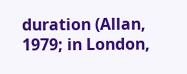duration (Allan, 1979; in London,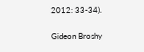2012: 33-34).

Gideon Broshy